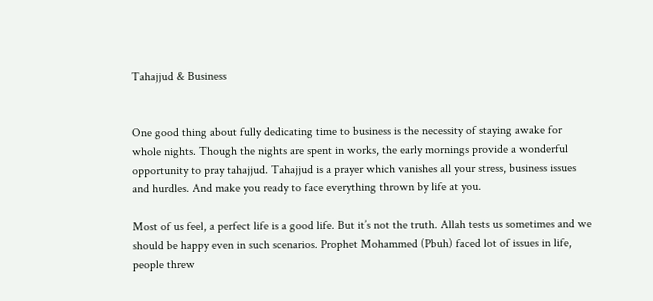Tahajjud & Business


One good thing about fully dedicating time to business is the necessity of staying awake for whole nights. Though the nights are spent in works, the early mornings provide a wonderful opportunity to pray tahajjud. Tahajjud is a prayer which vanishes all your stress, business issues and hurdles. And make you ready to face everything thrown by life at you.

Most of us feel, a perfect life is a good life. But it’s not the truth. Allah tests us sometimes and we should be happy even in such scenarios. Prophet Mohammed (Pbuh) faced lot of issues in life, people threw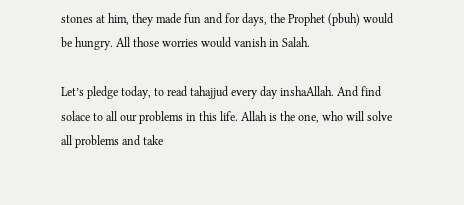stones at him, they made fun and for days, the Prophet (pbuh) would be hungry. All those worries would vanish in Salah.

Let’s pledge today, to read tahajjud every day inshaAllah. And find solace to all our problems in this life. Allah is the one, who will solve all problems and take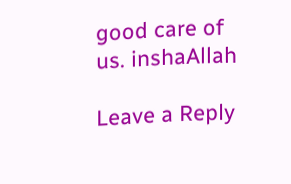good care of us. inshaAllah

Leave a Reply